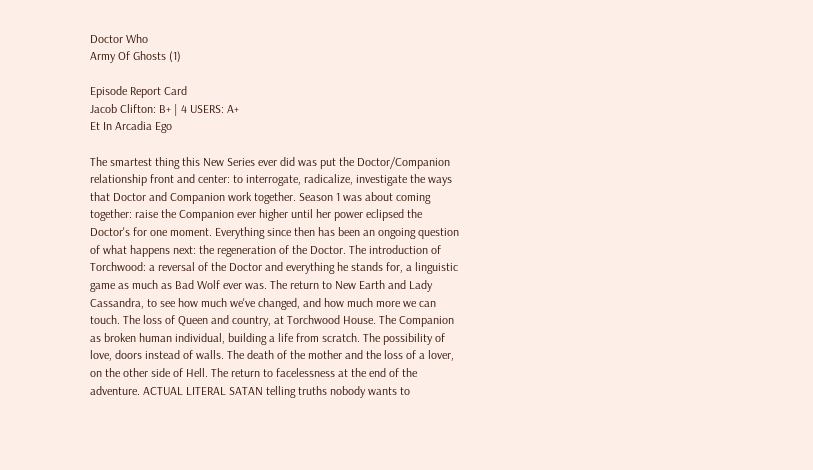Doctor Who
Army Of Ghosts (1)

Episode Report Card
Jacob Clifton: B+ | 4 USERS: A+
Et In Arcadia Ego

The smartest thing this New Series ever did was put the Doctor/Companion relationship front and center: to interrogate, radicalize, investigate the ways that Doctor and Companion work together. Season 1 was about coming together: raise the Companion ever higher until her power eclipsed the Doctor's for one moment. Everything since then has been an ongoing question of what happens next: the regeneration of the Doctor. The introduction of Torchwood: a reversal of the Doctor and everything he stands for, a linguistic game as much as Bad Wolf ever was. The return to New Earth and Lady Cassandra, to see how much we've changed, and how much more we can touch. The loss of Queen and country, at Torchwood House. The Companion as broken human individual, building a life from scratch. The possibility of love, doors instead of walls. The death of the mother and the loss of a lover, on the other side of Hell. The return to facelessness at the end of the adventure. ACTUAL LITERAL SATAN telling truths nobody wants to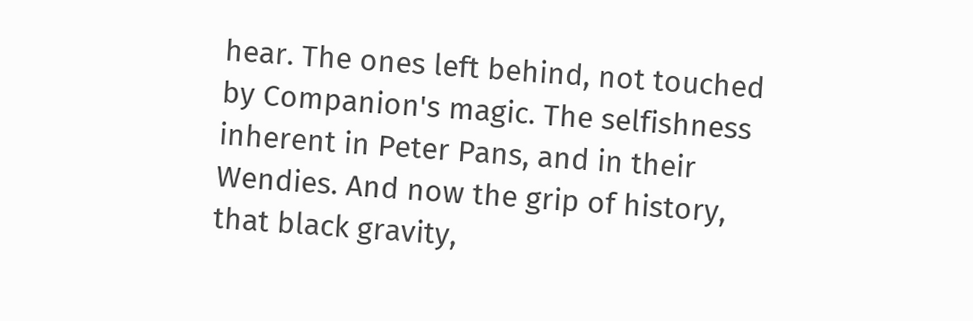hear. The ones left behind, not touched by Companion's magic. The selfishness inherent in Peter Pans, and in their Wendies. And now the grip of history, that black gravity,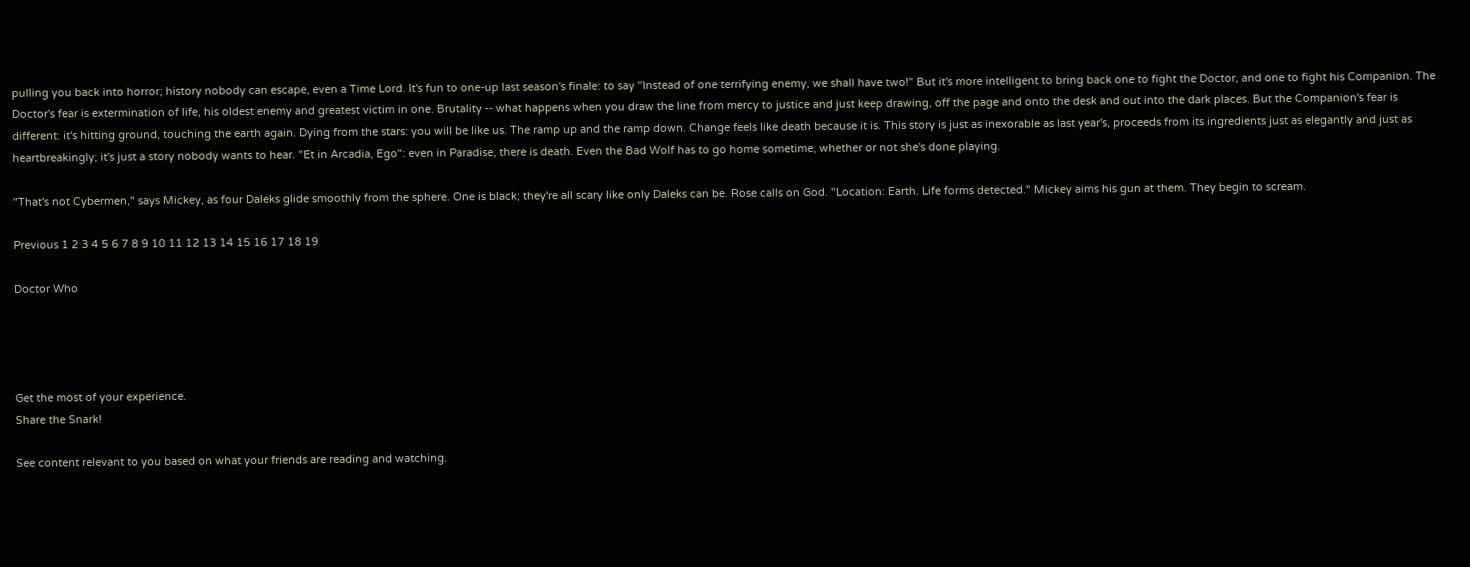pulling you back into horror; history nobody can escape, even a Time Lord. It's fun to one-up last season's finale: to say "Instead of one terrifying enemy, we shall have two!" But it's more intelligent to bring back one to fight the Doctor, and one to fight his Companion. The Doctor's fear is extermination of life, his oldest enemy and greatest victim in one. Brutality -- what happens when you draw the line from mercy to justice and just keep drawing, off the page and onto the desk and out into the dark places. But the Companion's fear is different: it's hitting ground, touching the earth again. Dying from the stars: you will be like us. The ramp up and the ramp down. Change feels like death because it is. This story is just as inexorable as last year's, proceeds from its ingredients just as elegantly and just as heartbreakingly; it's just a story nobody wants to hear. "Et in Arcadia, Ego": even in Paradise, there is death. Even the Bad Wolf has to go home sometime, whether or not she's done playing.

"That's not Cybermen," says Mickey, as four Daleks glide smoothly from the sphere. One is black; they're all scary like only Daleks can be. Rose calls on God. "Location: Earth. Life forms detected." Mickey aims his gun at them. They begin to scream.

Previous 1 2 3 4 5 6 7 8 9 10 11 12 13 14 15 16 17 18 19

Doctor Who




Get the most of your experience.
Share the Snark!

See content relevant to you based on what your friends are reading and watching.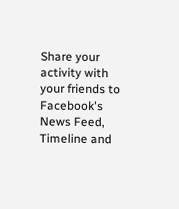Share your activity with your friends to Facebook's News Feed, Timeline and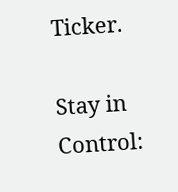Ticker.

Stay in Control: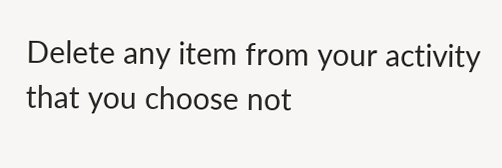Delete any item from your activity that you choose not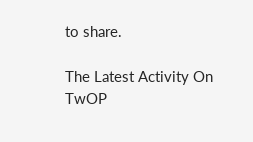to share.

The Latest Activity On TwOP